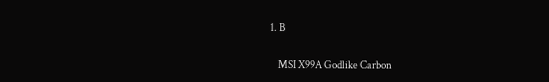1. B

    MSI X99A Godlike Carbon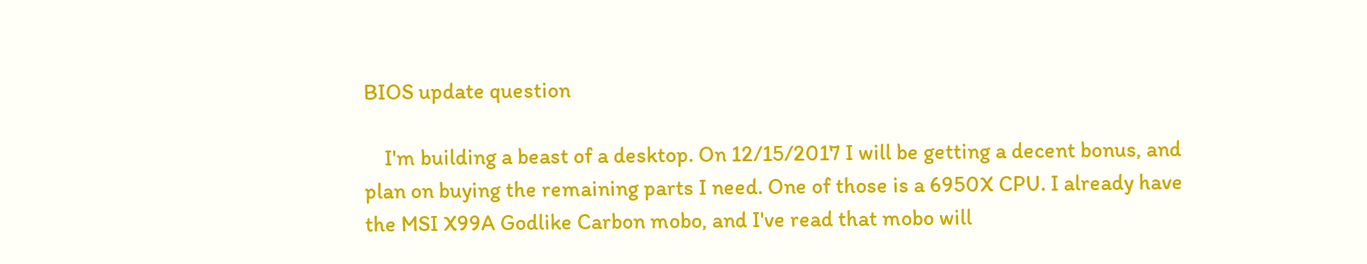BIOS update question

    I'm building a beast of a desktop. On 12/15/2017 I will be getting a decent bonus, and plan on buying the remaining parts I need. One of those is a 6950X CPU. I already have the MSI X99A Godlike Carbon mobo, and I've read that mobo will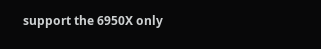support the 6950X only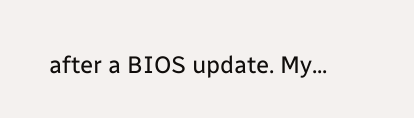after a BIOS update. My...